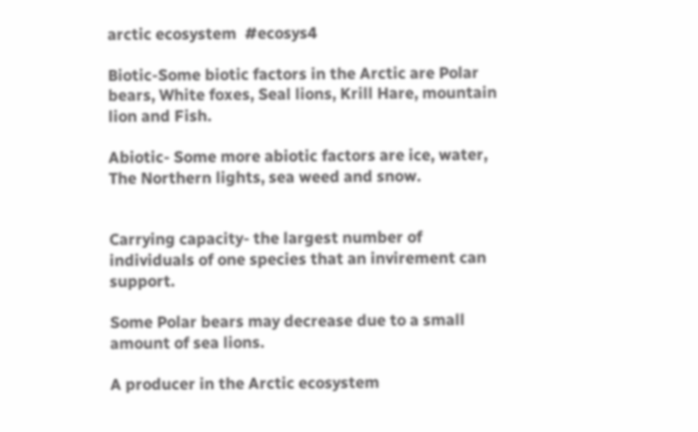arctic ecosystem  #ecosys4

Biotic-Some biotic factors in the Arctic are Polar bears, White foxes, Seal lions, Krill Hare, mountain lion and Fish.

Abiotic- Some more abiotic factors are ice, water, The Northern lights, sea weed and snow.


Carrying capacity- the largest number of individuals of one species that an invirement can support.

Some Polar bears may decrease due to a small amount of sea lions.

A producer in the Arctic ecosystem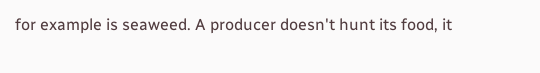for example is seaweed. A producer doesn't hunt its food, it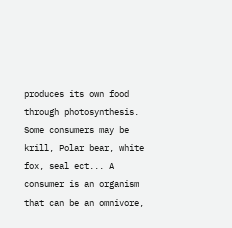produces its own food through photosynthesis. Some consumers may be krill, Polar bear, white fox, seal ect... A consumer is an organism that can be an omnivore,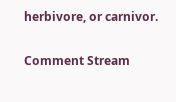herbivore, or carnivor.

Comment Stream